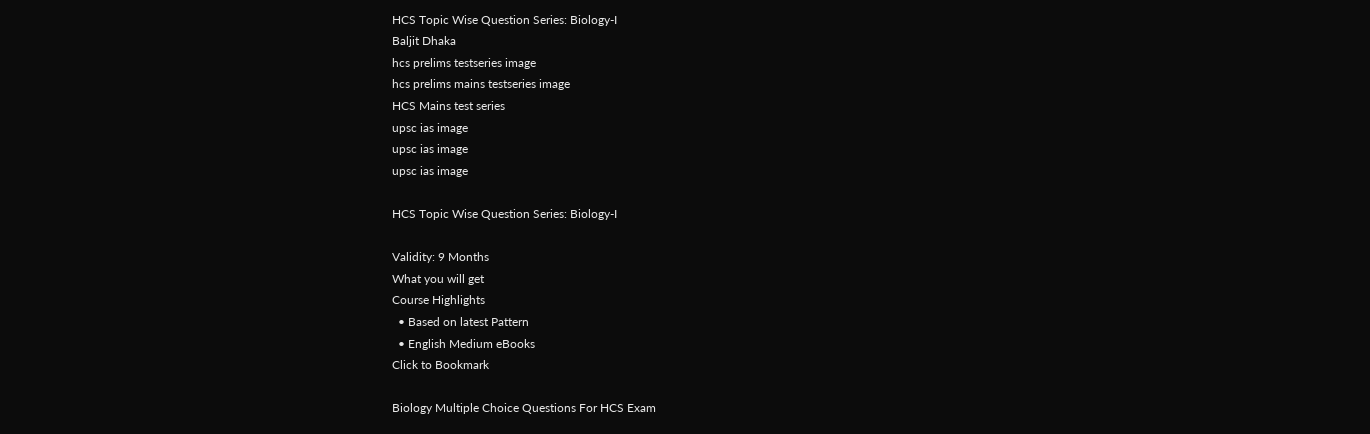HCS Topic Wise Question Series: Biology-I
Baljit Dhaka
hcs prelims testseries image
hcs prelims mains testseries image
HCS Mains test series
upsc ias image
upsc ias image
upsc ias image

HCS Topic Wise Question Series: Biology-I

Validity: 9 Months
What you will get
Course Highlights
  • Based on latest Pattern
  • English Medium eBooks
Click to Bookmark

Biology Multiple Choice Questions For HCS Exam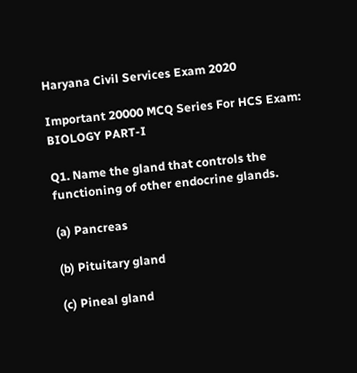Haryana Civil Services Exam 2020

Important 20000 MCQ Series For HCS Exam: BIOLOGY PART-I

Q1. Name the gland that controls the functioning of other endocrine glands.

(a) Pancreas

(b) Pituitary gland

(c) Pineal gland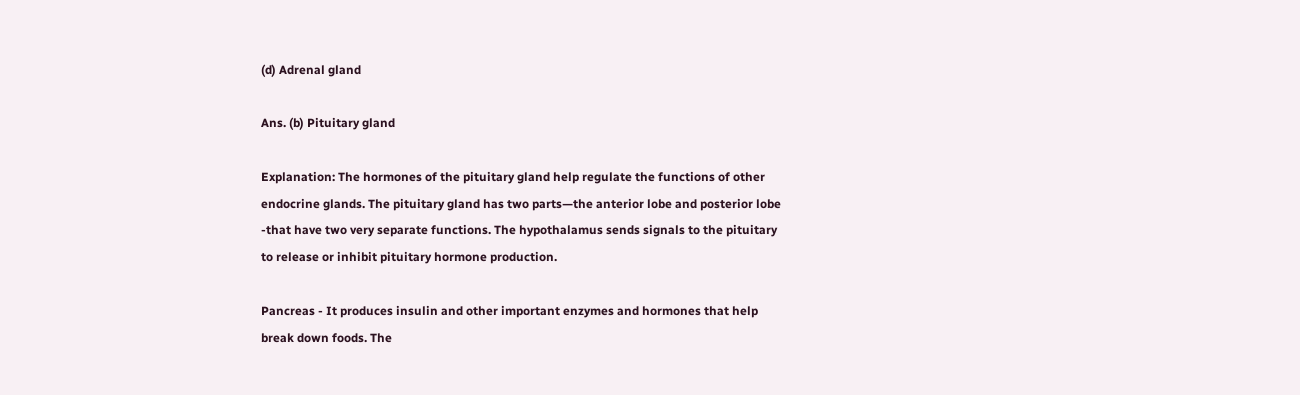(d) Adrenal gland

Ans. (b) Pituitary gland

Explanation: The hormones of the pituitary gland help regulate the functions of other endocrine glands. The pituitary gland has two parts—the anterior lobe and posterior lobe -that have two very separate functions. The hypothalamus sends signals to the pituitary to release or inhibit pituitary hormone production.

Pancreas - It produces insulin and other important enzymes and hormones that help break down foods. The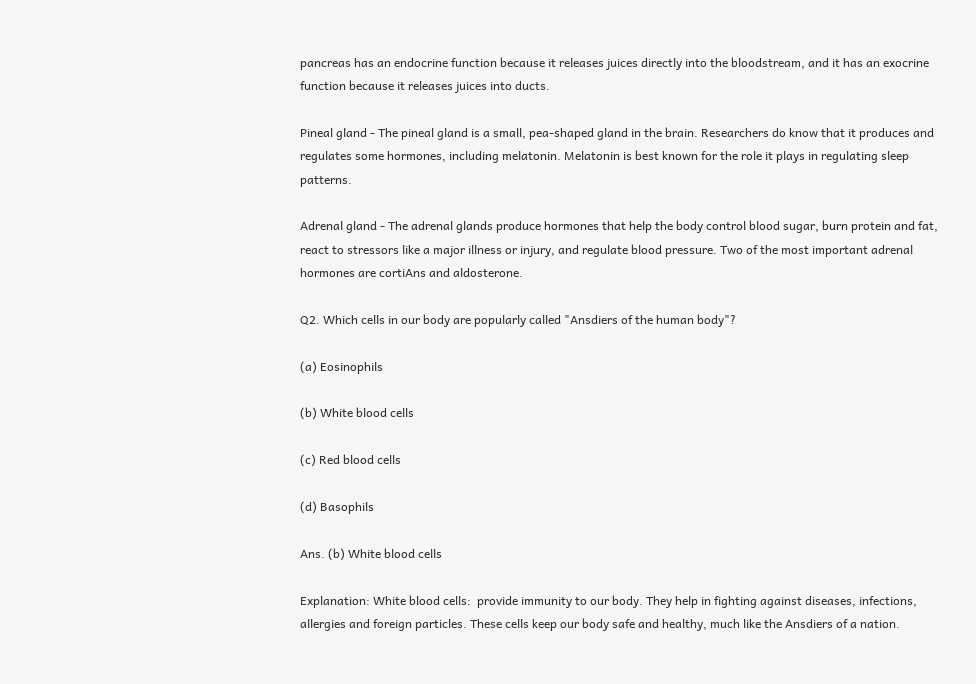pancreas has an endocrine function because it releases juices directly into the bloodstream, and it has an exocrine function because it releases juices into ducts.

Pineal gland - The pineal gland is a small, pea-shaped gland in the brain. Researchers do know that it produces and regulates some hormones, including melatonin. Melatonin is best known for the role it plays in regulating sleep patterns.

Adrenal gland - The adrenal glands produce hormones that help the body control blood sugar, burn protein and fat, react to stressors like a major illness or injury, and regulate blood pressure. Two of the most important adrenal hormones are cortiAns and aldosterone.

Q2. Which cells in our body are popularly called "Ansdiers of the human body"?

(a) Eosinophils

(b) White blood cells

(c) Red blood cells

(d) Basophils

Ans. (b) White blood cells

Explanation: White blood cells:  provide immunity to our body. They help in fighting against diseases, infections, allergies and foreign particles. These cells keep our body safe and healthy, much like the Ansdiers of a nation.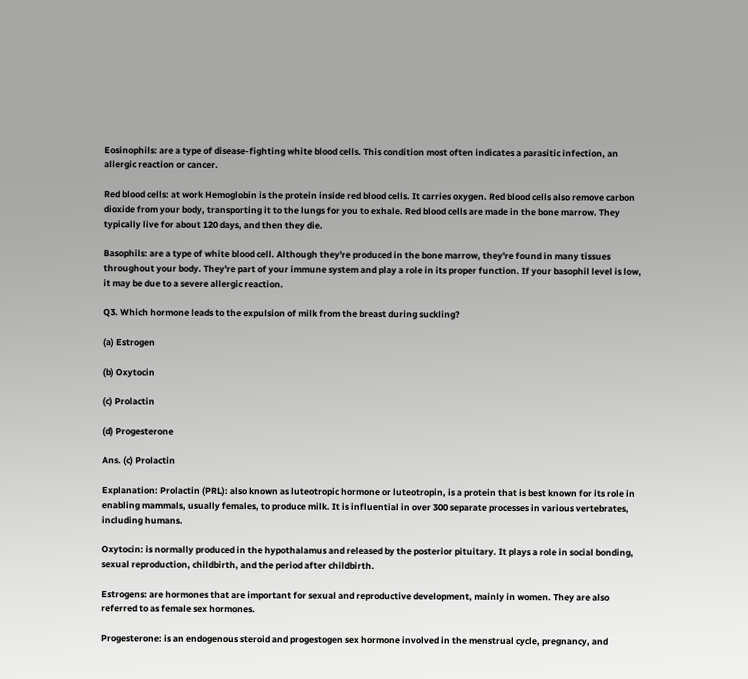Eosinophils: are a type of disease-fighting white blood cells. This condition most often indicates a parasitic infection, an allergic reaction or cancer.

Red blood cells: at work Hemoglobin is the protein inside red blood cells. It carries oxygen. Red blood cells also remove carbon dioxide from your body, transporting it to the lungs for you to exhale. Red blood cells are made in the bone marrow. They typically live for about 120 days, and then they die.

Basophils: are a type of white blood cell. Although they're produced in the bone marrow, they're found in many tissues throughout your body. They're part of your immune system and play a role in its proper function. If your basophil level is low, it may be due to a severe allergic reaction.

Q3. Which hormone leads to the expulsion of milk from the breast during suckling?

(a) Estrogen

(b) Oxytocin

(c) Prolactin

(d) Progesterone

Ans. (c) Prolactin

Explanation: Prolactin (PRL): also known as luteotropic hormone or luteotropin, is a protein that is best known for its role in enabling mammals, usually females, to produce milk. It is influential in over 300 separate processes in various vertebrates, including humans.

Oxytocin: is normally produced in the hypothalamus and released by the posterior pituitary. It plays a role in social bonding, sexual reproduction, childbirth, and the period after childbirth.

Estrogens: are hormones that are important for sexual and reproductive development, mainly in women. They are also referred to as female sex hormones.

Progesterone: is an endogenous steroid and progestogen sex hormone involved in the menstrual cycle, pregnancy, and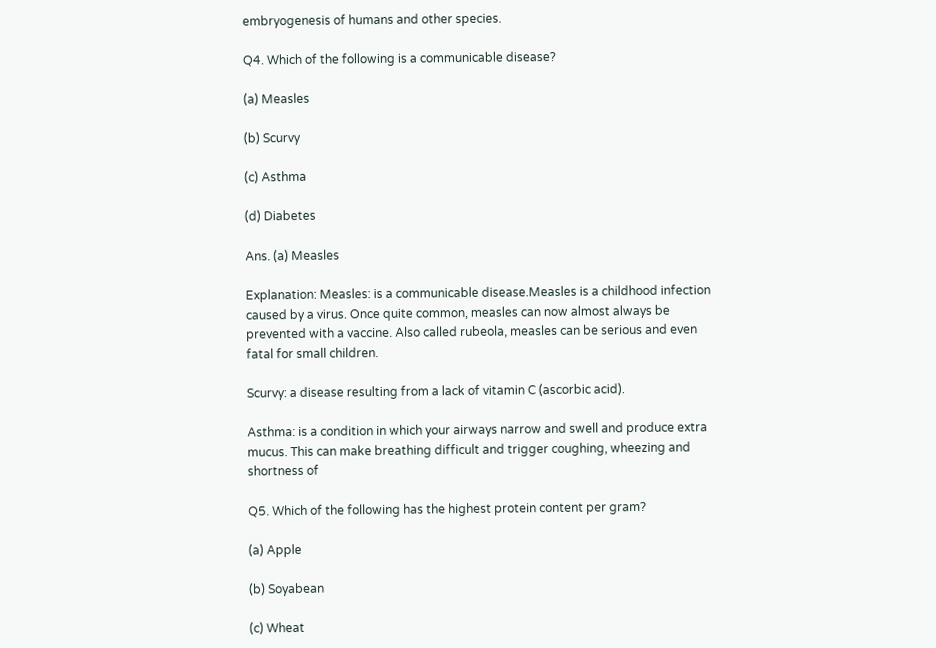embryogenesis of humans and other species.

Q4. Which of the following is a communicable disease?

(a) Measles

(b) Scurvy

(c) Asthma

(d) Diabetes

Ans. (a) Measles

Explanation: Measles: is a communicable disease.Measles is a childhood infection caused by a virus. Once quite common, measles can now almost always be prevented with a vaccine. Also called rubeola, measles can be serious and even fatal for small children.

Scurvy: a disease resulting from a lack of vitamin C (ascorbic acid).

Asthma: is a condition in which your airways narrow and swell and produce extra mucus. This can make breathing difficult and trigger coughing, wheezing and shortness of

Q5. Which of the following has the highest protein content per gram?

(a) Apple

(b) Soyabean

(c) Wheat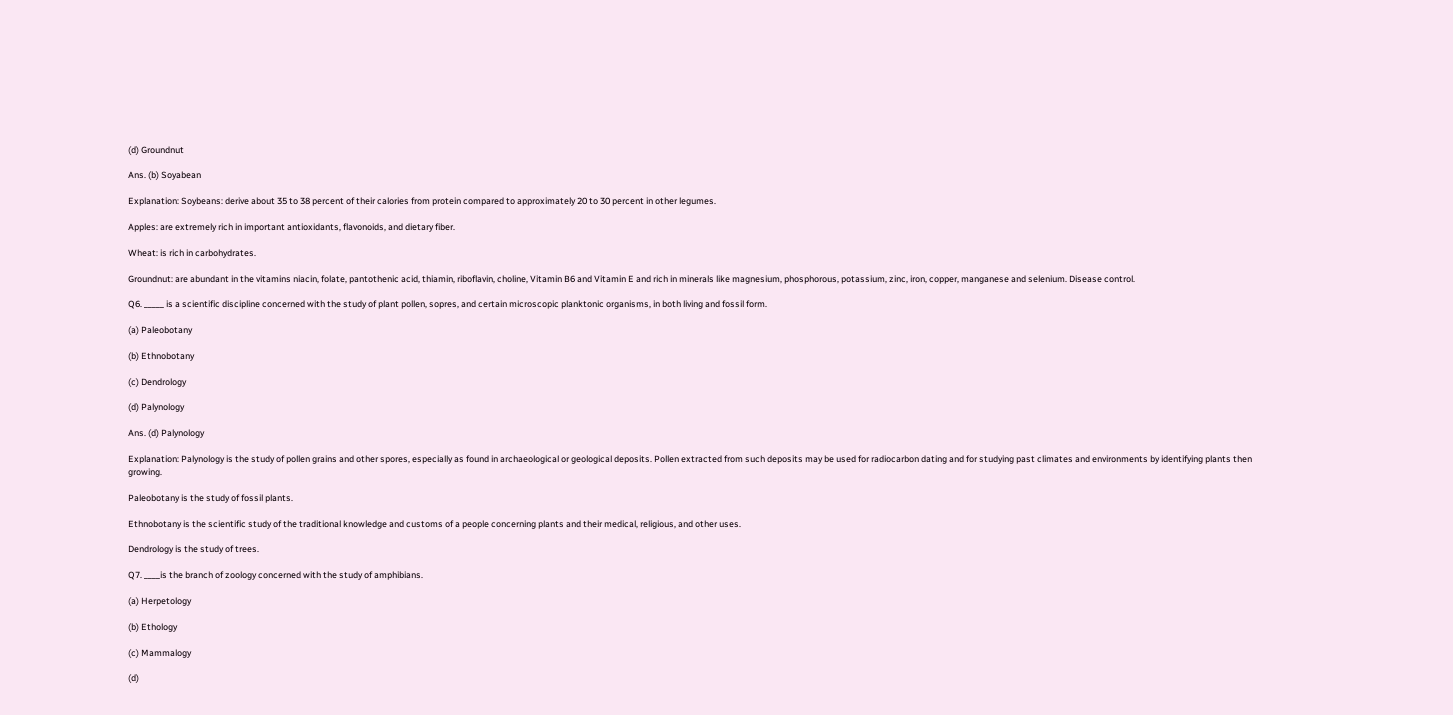(d) Groundnut

Ans. (b) Soyabean

Explanation: Soybeans: derive about 35 to 38 percent of their calories from protein compared to approximately 20 to 30 percent in other legumes.

Apples: are extremely rich in important antioxidants, flavonoids, and dietary fiber.

Wheat: is rich in carbohydrates.

Groundnut: are abundant in the vitamins niacin, folate, pantothenic acid, thiamin, riboflavin, choline, Vitamin B6 and Vitamin E and rich in minerals like magnesium, phosphorous, potassium, zinc, iron, copper, manganese and selenium. Disease control.

Q6. _____ is a scientific discipline concerned with the study of plant pollen, sopres, and certain microscopic planktonic organisms, in both living and fossil form.

(a) Paleobotany

(b) Ethnobotany

(c) Dendrology

(d) Palynology

Ans. (d) Palynology

Explanation: Palynology is the study of pollen grains and other spores, especially as found in archaeological or geological deposits. Pollen extracted from such deposits may be used for radiocarbon dating and for studying past climates and environments by identifying plants then growing.

Paleobotany is the study of fossil plants.

Ethnobotany is the scientific study of the traditional knowledge and customs of a people concerning plants and their medical, religious, and other uses.

Dendrology is the study of trees.

Q7. ____is the branch of zoology concerned with the study of amphibians.

(a) Herpetology

(b) Ethology

(c) Mammalogy

(d)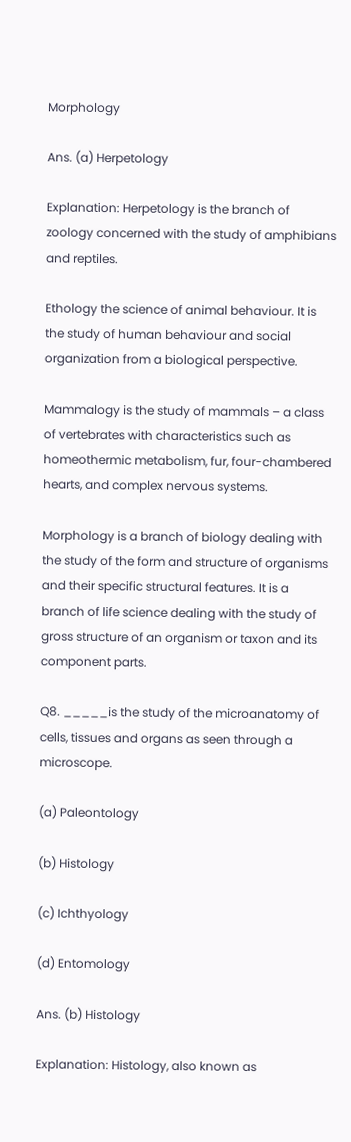Morphology

Ans. (a) Herpetology

Explanation: Herpetology is the branch of zoology concerned with the study of amphibians and reptiles.

Ethology the science of animal behaviour. It is the study of human behaviour and social organization from a biological perspective.

Mammalogy is the study of mammals – a class of vertebrates with characteristics such as homeothermic metabolism, fur, four-chambered hearts, and complex nervous systems.

Morphology is a branch of biology dealing with the study of the form and structure of organisms and their specific structural features. It is a branch of life science dealing with the study of gross structure of an organism or taxon and its component parts.

Q8. _____is the study of the microanatomy of cells, tissues and organs as seen through a microscope.

(a) Paleontology

(b) Histology

(c) Ichthyology

(d) Entomology

Ans. (b) Histology

Explanation: Histology, also known as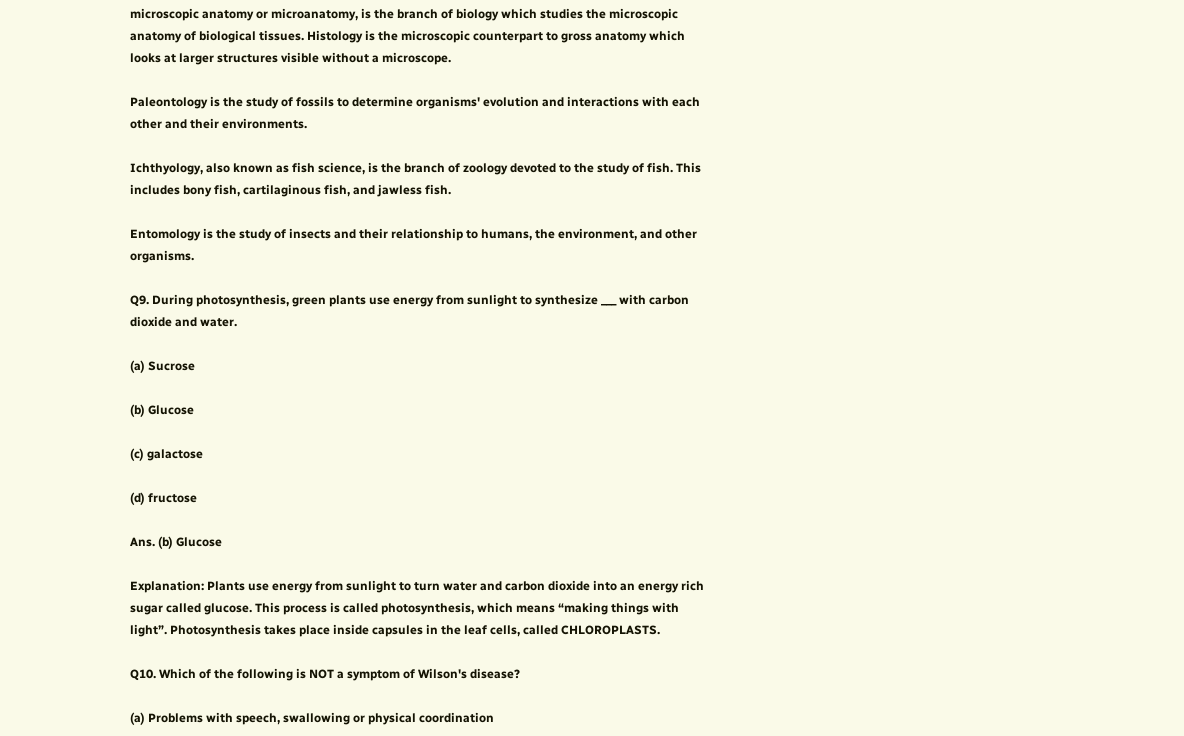microscopic anatomy or microanatomy, is the branch of biology which studies the microscopic anatomy of biological tissues. Histology is the microscopic counterpart to gross anatomy which looks at larger structures visible without a microscope.

Paleontology is the study of fossils to determine organisms' evolution and interactions with each other and their environments.

Ichthyology, also known as fish science, is the branch of zoology devoted to the study of fish. This includes bony fish, cartilaginous fish, and jawless fish.

Entomology is the study of insects and their relationship to humans, the environment, and other organisms.

Q9. During photosynthesis, green plants use energy from sunlight to synthesize ___ with carbon dioxide and water.

(a) Sucrose

(b) Glucose

(c) galactose

(d) fructose

Ans. (b) Glucose

Explanation: Plants use energy from sunlight to turn water and carbon dioxide into an energy rich sugar called glucose. This process is called photosynthesis, which means “making things with light”. Photosynthesis takes place inside capsules in the leaf cells, called CHLOROPLASTS.

Q10. Which of the following is NOT a symptom of Wilson's disease?

(a) Problems with speech, swallowing or physical coordination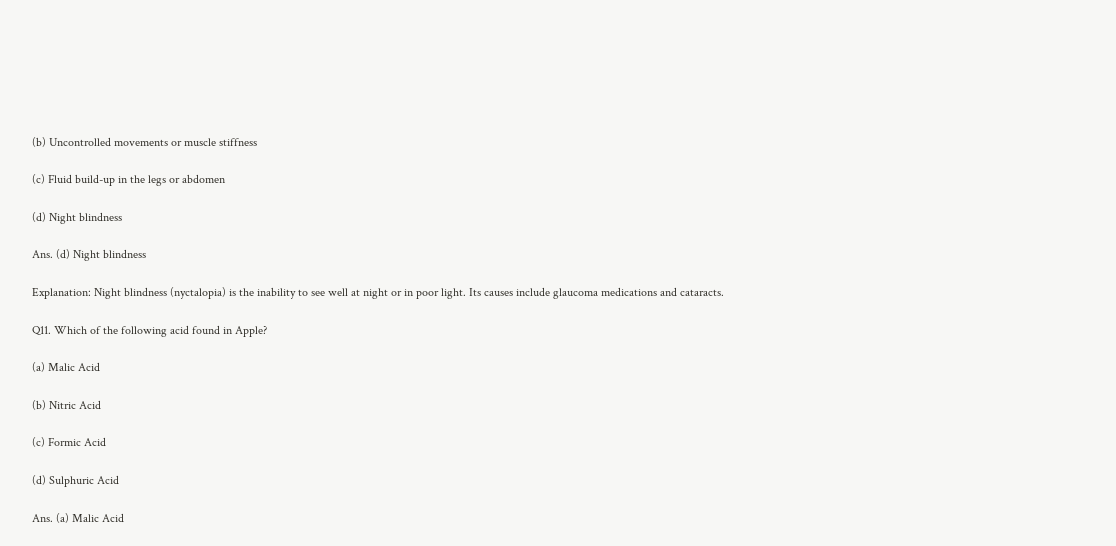(b) Uncontrolled movements or muscle stiffness

(c) Fluid build-up in the legs or abdomen

(d) Night blindness

Ans. (d) Night blindness

Explanation: Night blindness (nyctalopia) is the inability to see well at night or in poor light. Its causes include glaucoma medications and cataracts.

Q11. Which of the following acid found in Apple?

(a) Malic Acid

(b) Nitric Acid

(c) Formic Acid

(d) Sulphuric Acid

Ans. (a) Malic Acid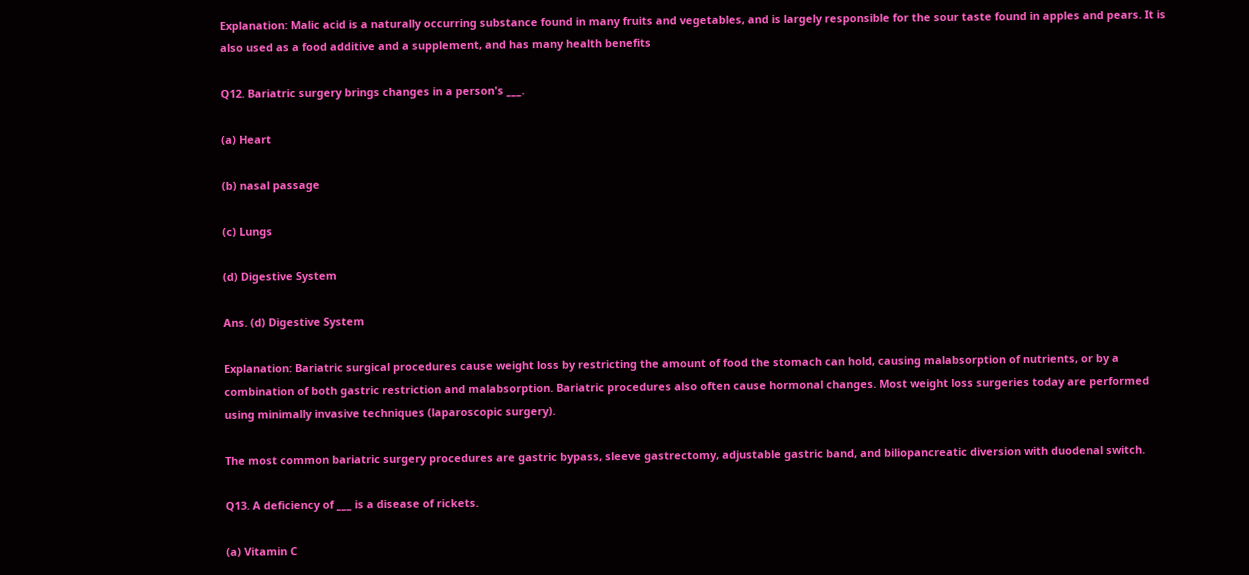Explanation: Malic acid is a naturally occurring substance found in many fruits and vegetables, and is largely responsible for the sour taste found in apples and pears. It is also used as a food additive and a supplement, and has many health benefits

Q12. Bariatric surgery brings changes in a person's ___.

(a) Heart

(b) nasal passage

(c) Lungs

(d) Digestive System

Ans. (d) Digestive System

Explanation: Bariatric surgical procedures cause weight loss by restricting the amount of food the stomach can hold, causing malabsorption of nutrients, or by a combination of both gastric restriction and malabsorption. Bariatric procedures also often cause hormonal changes. Most weight loss surgeries today are performed using minimally invasive techniques (laparoscopic surgery).

The most common bariatric surgery procedures are gastric bypass, sleeve gastrectomy, adjustable gastric band, and biliopancreatic diversion with duodenal switch.

Q13. A deficiency of ___ is a disease of rickets.

(a) Vitamin C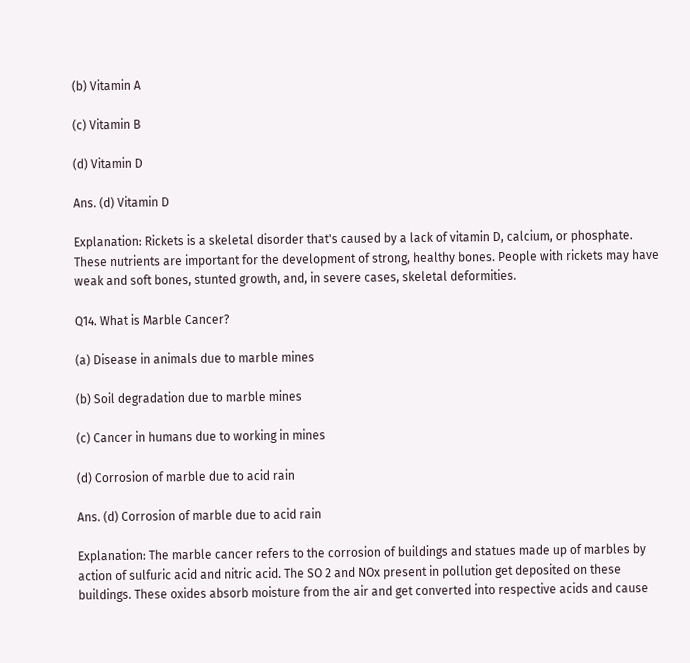(b) Vitamin A

(c) Vitamin B

(d) Vitamin D

Ans. (d) Vitamin D

Explanation: Rickets is a skeletal disorder that's caused by a lack of vitamin D, calcium, or phosphate. These nutrients are important for the development of strong, healthy bones. People with rickets may have weak and soft bones, stunted growth, and, in severe cases, skeletal deformities.

Q14. What is Marble Cancer?

(a) Disease in animals due to marble mines

(b) Soil degradation due to marble mines

(c) Cancer in humans due to working in mines

(d) Corrosion of marble due to acid rain

Ans. (d) Corrosion of marble due to acid rain

Explanation: The marble cancer refers to the corrosion of buildings and statues made up of marbles by action of sulfuric acid and nitric acid. The SO 2 and NOx present in pollution get deposited on these buildings. These oxides absorb moisture from the air and get converted into respective acids and cause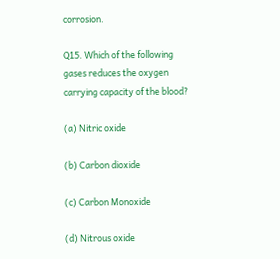corrosion.

Q15. Which of the following gases reduces the oxygen carrying capacity of the blood?

(a) Nitric oxide

(b) Carbon dioxide

(c) Carbon Monoxide

(d) Nitrous oxide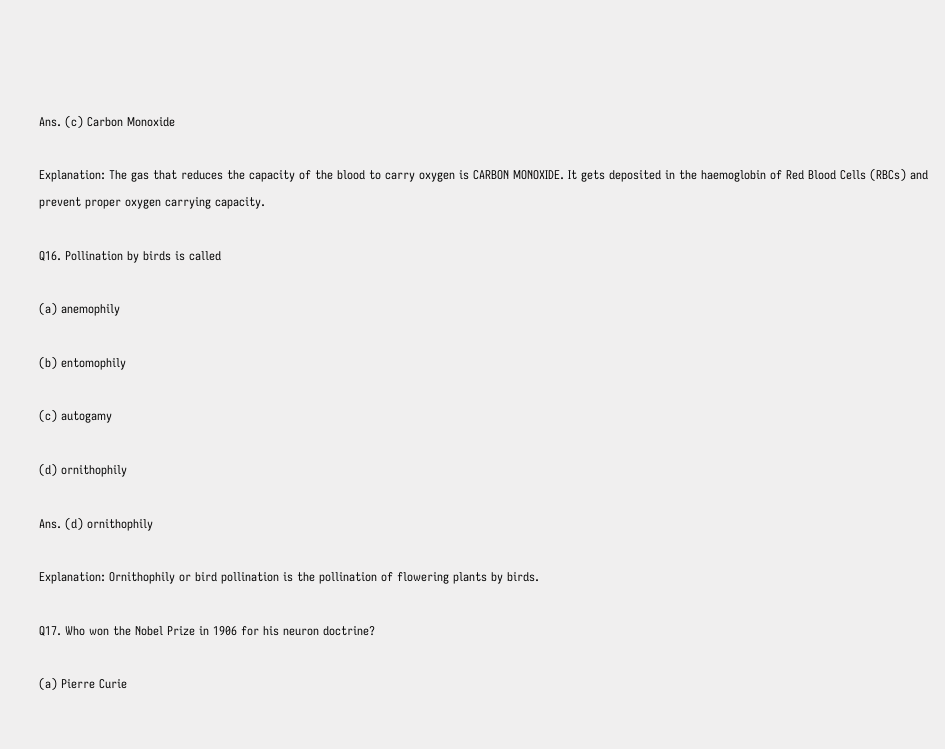Ans. (c) Carbon Monoxide

Explanation: The gas that reduces the capacity of the blood to carry oxygen is CARBON MONOXIDE. It gets deposited in the haemoglobin of Red Blood Cells (RBCs) and prevent proper oxygen carrying capacity.

Q16. Pollination by birds is called

(a) anemophily

(b) entomophily

(c) autogamy

(d) ornithophily

Ans. (d) ornithophily

Explanation: Ornithophily or bird pollination is the pollination of flowering plants by birds.

Q17. Who won the Nobel Prize in 1906 for his neuron doctrine?

(a) Pierre Curie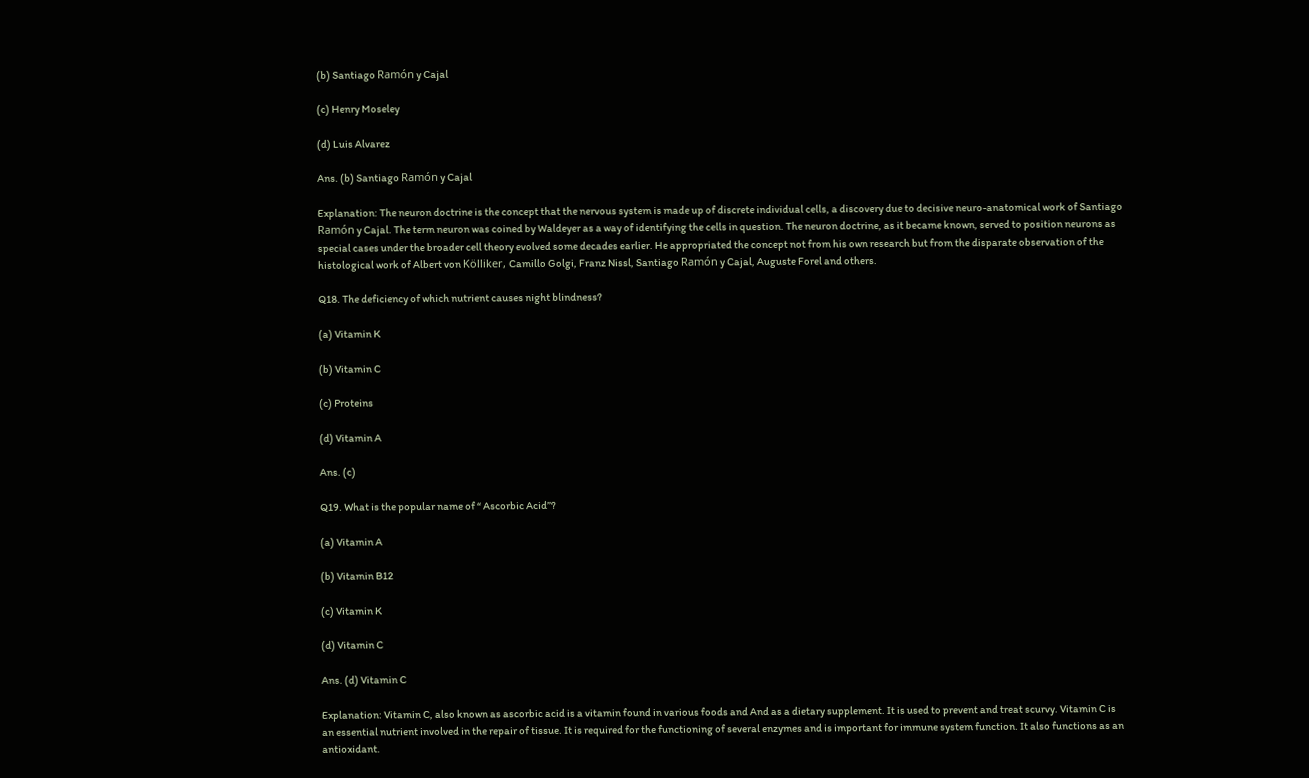(b) Santiago Ramón y Cajal

(c) Henry Moseley

(d) Luis Alvarez

Ans. (b) Santiago Ramón y Cajal

Explanation: The neuron doctrine is the concept that the nervous system is made up of discrete individual cells, a discovery due to decisive neuro-anatomical work of Santiago Ramón y Cajal. The term neuron was coined by Waldeyer as a way of identifying the cells in question. The neuron doctrine, as it became known, served to position neurons as special cases under the broader cell theory evolved some decades earlier. He appropriated the concept not from his own research but from the disparate observation of the histological work of Albert von Kölliker, Camillo Golgi, Franz Nissl, Santiago Ramón y Cajal, Auguste Forel and others.

Q18. The deficiency of which nutrient causes night blindness?

(a) Vitamin K

(b) Vitamin C

(c) Proteins

(d) Vitamin A

Ans. (c)

Q19. What is the popular name of “ Ascorbic Acid”?

(a) Vitamin A

(b) Vitamin B12

(c) Vitamin K

(d) Vitamin C

Ans. (d) Vitamin C

Explanation: Vitamin C, also known as ascorbic acid is a vitamin found in various foods and And as a dietary supplement. It is used to prevent and treat scurvy. Vitamin C is an essential nutrient involved in the repair of tissue. It is required for the functioning of several enzymes and is important for immune system function. It also functions as an antioxidant.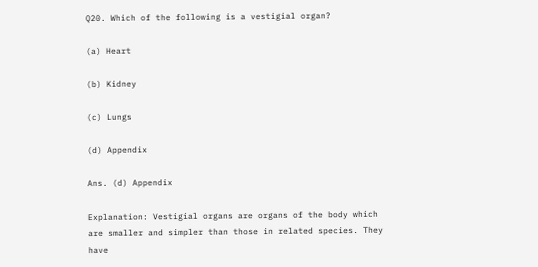Q20. Which of the following is a vestigial organ?

(a) Heart

(b) Kidney

(c) Lungs

(d) Appendix

Ans. (d) Appendix

Explanation: Vestigial organs are organs of the body which are smaller and simpler than those in related species. They have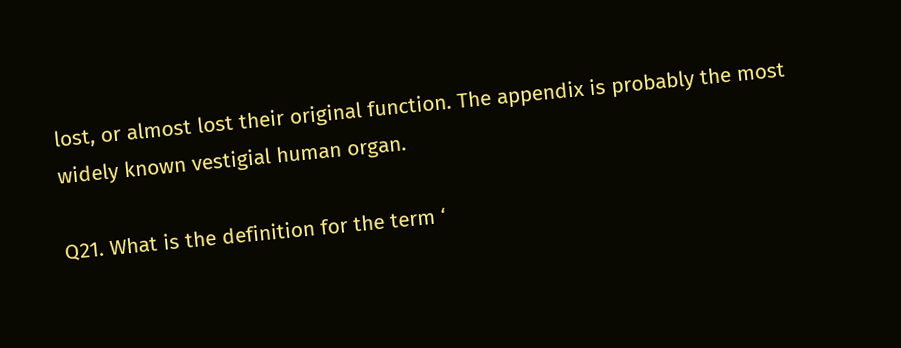lost, or almost lost their original function. The appendix is probably the most widely known vestigial human organ.

Q21. What is the definition for the term ‘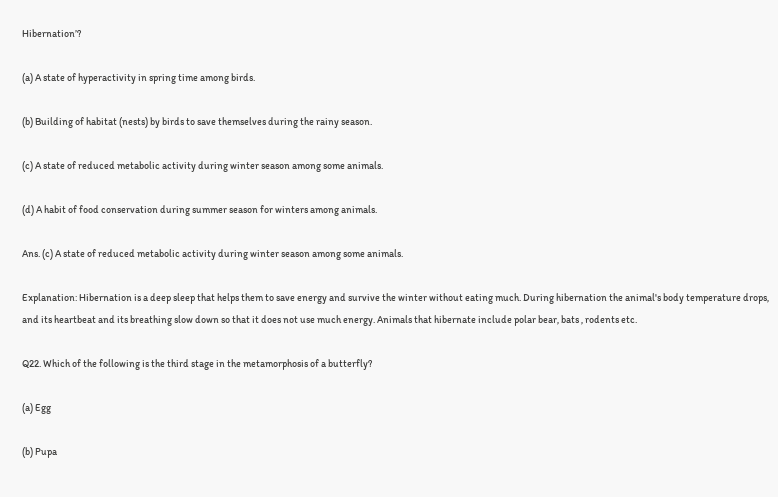Hibernation’?

(a) A state of hyperactivity in spring time among birds.

(b) Building of habitat (nests) by birds to save themselves during the rainy season.

(c) A state of reduced metabolic activity during winter season among some animals.

(d) A habit of food conservation during summer season for winters among animals.

Ans. (c) A state of reduced metabolic activity during winter season among some animals.

Explanation: Hibernation is a deep sleep that helps them to save energy and survive the winter without eating much. During hibernation the animal's body temperature drops, and its heartbeat and its breathing slow down so that it does not use much energy. Animals that hibernate include polar bear, bats , rodents etc.

Q22. Which of the following is the third stage in the metamorphosis of a butterfly?

(a) Egg

(b) Pupa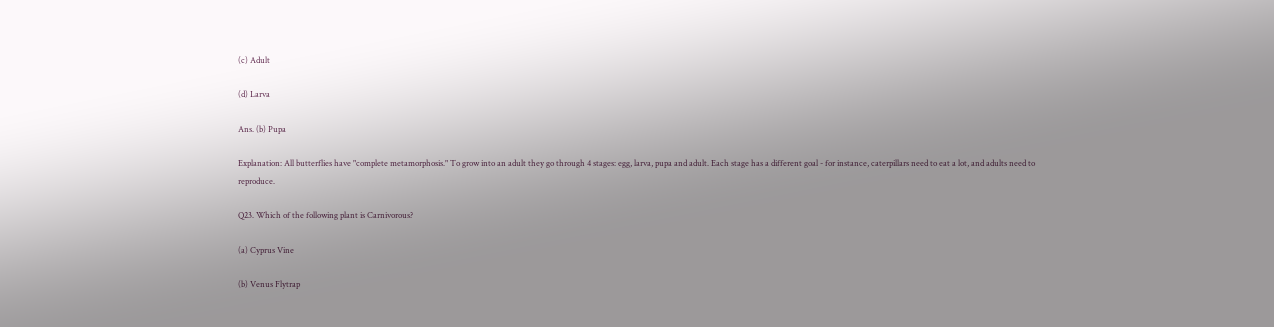(c) Adult

(d) Larva

Ans. (b) Pupa

Explanation: All butterflies have "complete metamorphosis." To grow into an adult they go through 4 stages: egg, larva, pupa and adult. Each stage has a different goal - for instance, caterpillars need to eat a lot, and adults need to reproduce.

Q23. Which of the following plant is Carnivorous?

(a) Cyprus Vine

(b) Venus Flytrap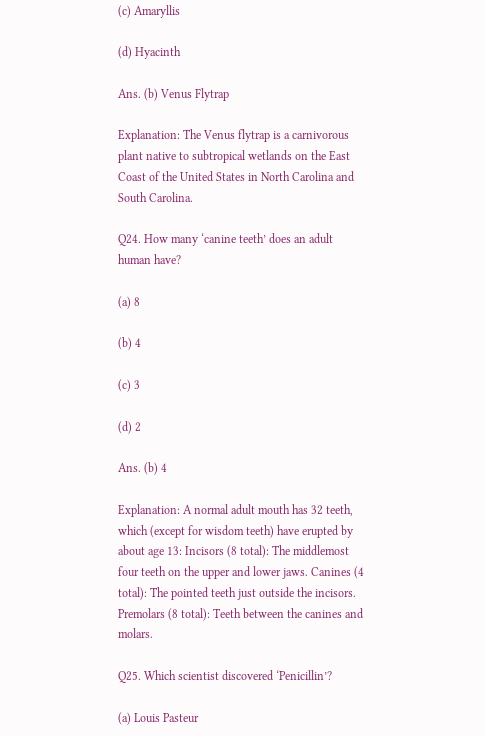(c) Amaryllis

(d) Hyacinth

Ans. (b) Venus Flytrap

Explanation: The Venus flytrap is a carnivorous plant native to subtropical wetlands on the East Coast of the United States in North Carolina and South Carolina.

Q24. How many ‘canine teeth’ does an adult human have?

(a) 8

(b) 4

(c) 3

(d) 2

Ans. (b) 4

Explanation: A normal adult mouth has 32 teeth, which (except for wisdom teeth) have erupted by about age 13: Incisors (8 total): The middlemost four teeth on the upper and lower jaws. Canines (4 total): The pointed teeth just outside the incisors. Premolars (8 total): Teeth between the canines and molars.

Q25. Which scientist discovered ‘Penicillin’?

(a) Louis Pasteur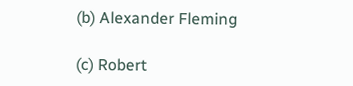(b) Alexander Fleming

(c) Robert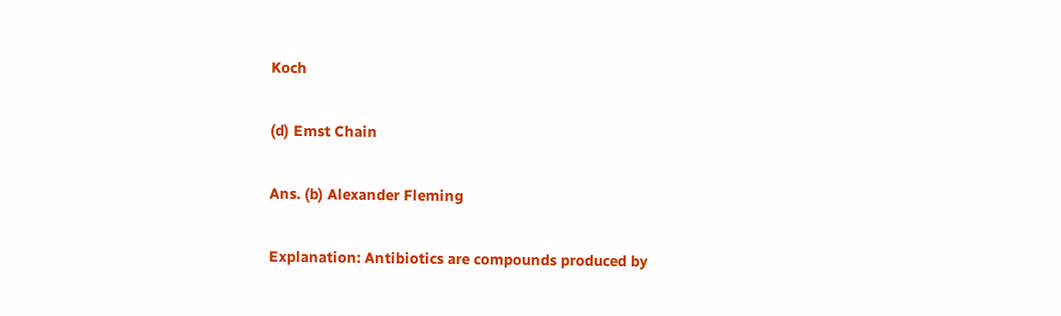Koch

(d) Emst Chain

Ans. (b) Alexander Fleming

Explanation: Antibiotics are compounds produced by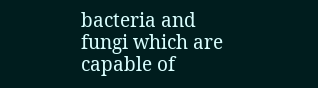bacteria and fungi which are capable of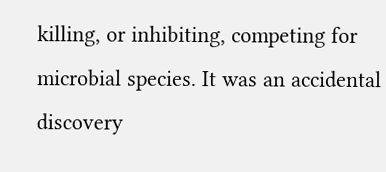killing, or inhibiting, competing for microbial species. It was an accidental discovery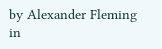by Alexander Fleming in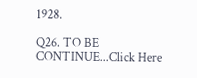1928.

Q26. TO BE CONTINUE...Click Here